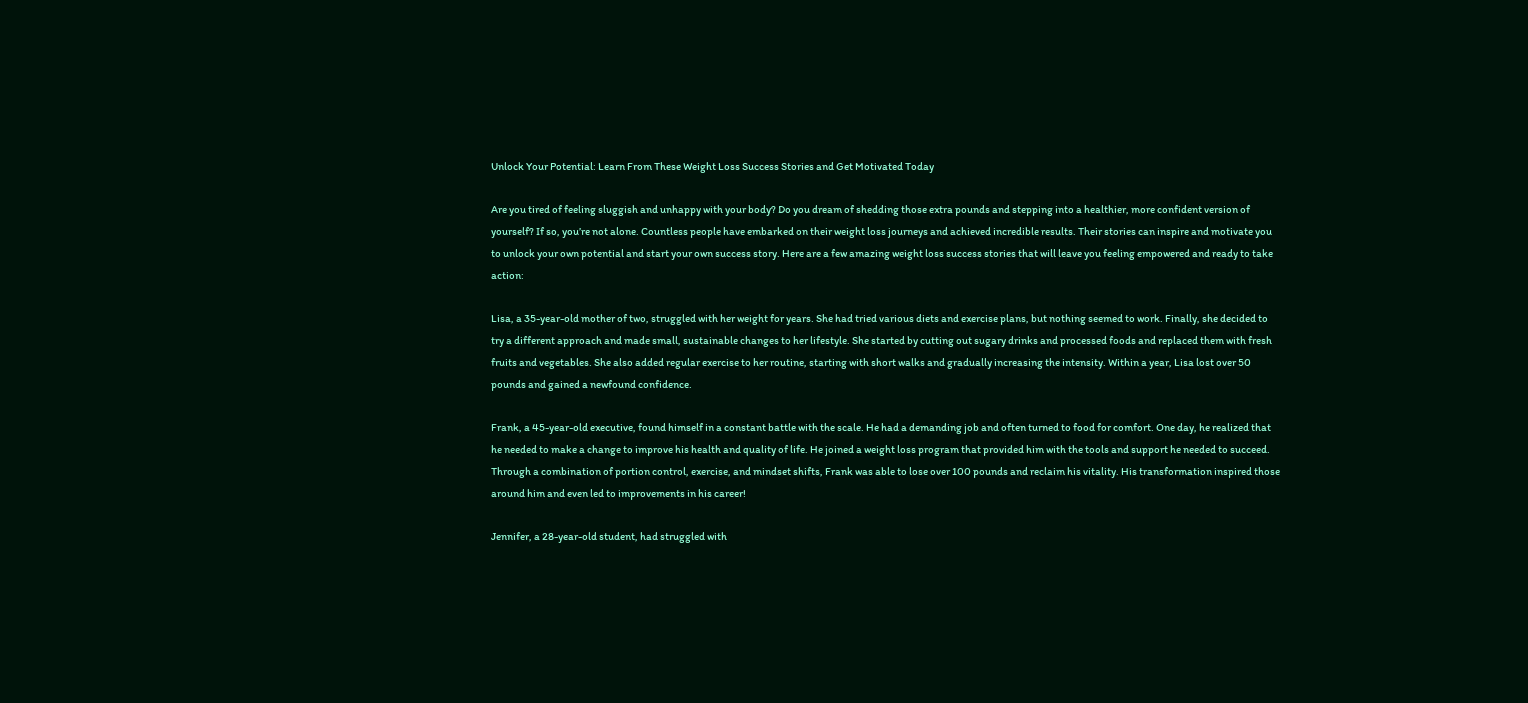Unlock Your Potential: Learn From These Weight Loss Success Stories and Get Motivated Today

Are you tired of feeling sluggish and unhappy with your body? Do you dream of shedding those extra pounds and stepping into a healthier, more confident version of yourself? If so, you’re not alone. Countless people have embarked on their weight loss journeys and achieved incredible results. Their stories can inspire and motivate you to unlock your own potential and start your own success story. Here are a few amazing weight loss success stories that will leave you feeling empowered and ready to take action:

Lisa, a 35-year-old mother of two, struggled with her weight for years. She had tried various diets and exercise plans, but nothing seemed to work. Finally, she decided to try a different approach and made small, sustainable changes to her lifestyle. She started by cutting out sugary drinks and processed foods and replaced them with fresh fruits and vegetables. She also added regular exercise to her routine, starting with short walks and gradually increasing the intensity. Within a year, Lisa lost over 50 pounds and gained a newfound confidence.

Frank, a 45-year-old executive, found himself in a constant battle with the scale. He had a demanding job and often turned to food for comfort. One day, he realized that he needed to make a change to improve his health and quality of life. He joined a weight loss program that provided him with the tools and support he needed to succeed. Through a combination of portion control, exercise, and mindset shifts, Frank was able to lose over 100 pounds and reclaim his vitality. His transformation inspired those around him and even led to improvements in his career!

Jennifer, a 28-year-old student, had struggled with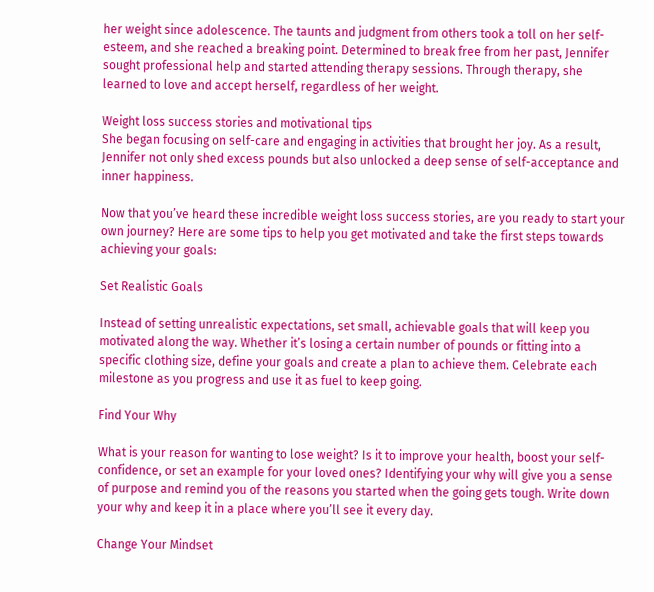her weight since adolescence. The taunts and judgment from others took a toll on her self-esteem, and she reached a breaking point. Determined to break free from her past, Jennifer sought professional help and started attending therapy sessions. Through therapy, she learned to love and accept herself, regardless of her weight.

Weight loss success stories and motivational tips
She began focusing on self-care and engaging in activities that brought her joy. As a result, Jennifer not only shed excess pounds but also unlocked a deep sense of self-acceptance and inner happiness.

Now that you’ve heard these incredible weight loss success stories, are you ready to start your own journey? Here are some tips to help you get motivated and take the first steps towards achieving your goals:

Set Realistic Goals

Instead of setting unrealistic expectations, set small, achievable goals that will keep you motivated along the way. Whether it’s losing a certain number of pounds or fitting into a specific clothing size, define your goals and create a plan to achieve them. Celebrate each milestone as you progress and use it as fuel to keep going.

Find Your Why

What is your reason for wanting to lose weight? Is it to improve your health, boost your self-confidence, or set an example for your loved ones? Identifying your why will give you a sense of purpose and remind you of the reasons you started when the going gets tough. Write down your why and keep it in a place where you’ll see it every day.

Change Your Mindset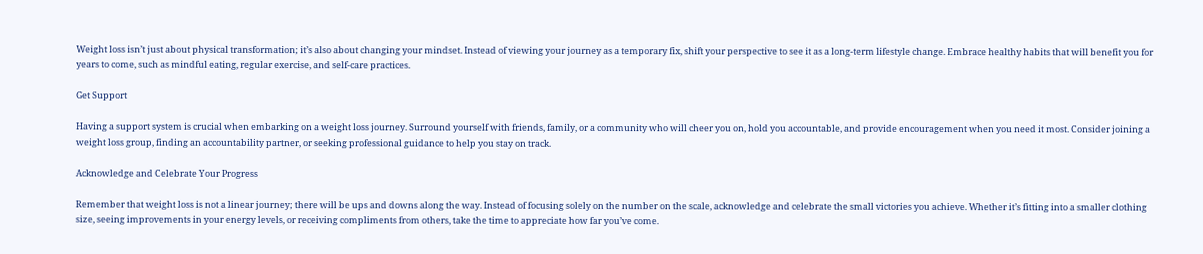Weight loss isn’t just about physical transformation; it’s also about changing your mindset. Instead of viewing your journey as a temporary fix, shift your perspective to see it as a long-term lifestyle change. Embrace healthy habits that will benefit you for years to come, such as mindful eating, regular exercise, and self-care practices.

Get Support

Having a support system is crucial when embarking on a weight loss journey. Surround yourself with friends, family, or a community who will cheer you on, hold you accountable, and provide encouragement when you need it most. Consider joining a weight loss group, finding an accountability partner, or seeking professional guidance to help you stay on track.

Acknowledge and Celebrate Your Progress

Remember that weight loss is not a linear journey; there will be ups and downs along the way. Instead of focusing solely on the number on the scale, acknowledge and celebrate the small victories you achieve. Whether it’s fitting into a smaller clothing size, seeing improvements in your energy levels, or receiving compliments from others, take the time to appreciate how far you’ve come.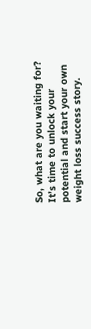So, what are you waiting for? It’s time to unlock your potential and start your own weight loss success story.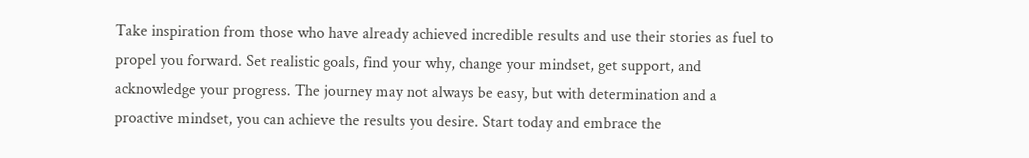Take inspiration from those who have already achieved incredible results and use their stories as fuel to propel you forward. Set realistic goals, find your why, change your mindset, get support, and acknowledge your progress. The journey may not always be easy, but with determination and a proactive mindset, you can achieve the results you desire. Start today and embrace the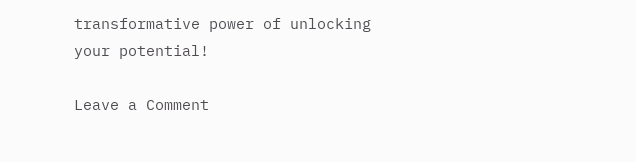transformative power of unlocking your potential!

Leave a Comment